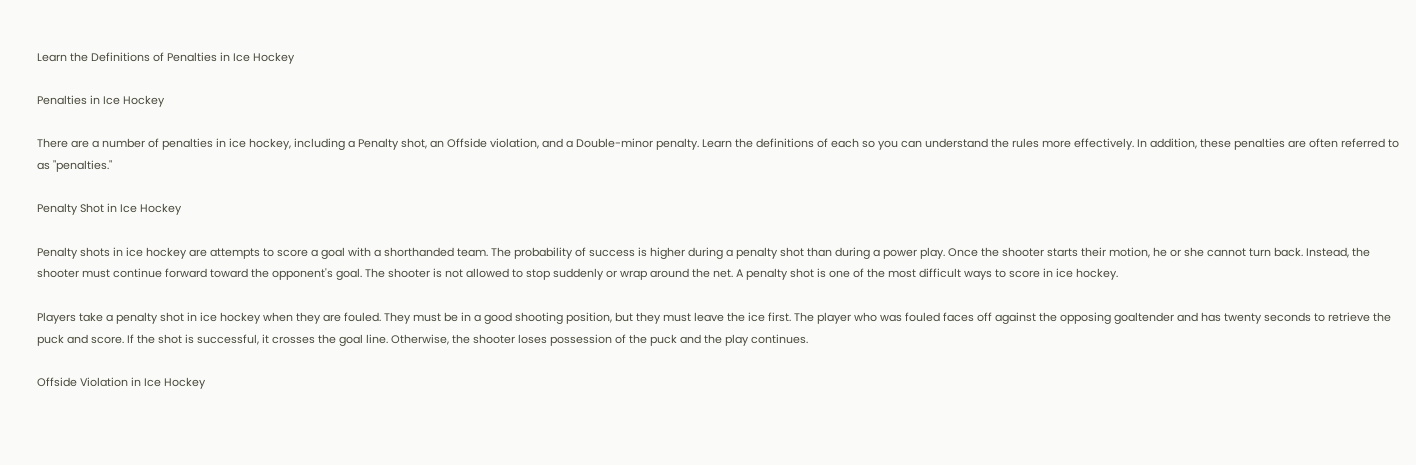Learn the Definitions of Penalties in Ice Hockey

Penalties in Ice Hockey

There are a number of penalties in ice hockey, including a Penalty shot, an Offside violation, and a Double-minor penalty. Learn the definitions of each so you can understand the rules more effectively. In addition, these penalties are often referred to as "penalties."

Penalty Shot in Ice Hockey

Penalty shots in ice hockey are attempts to score a goal with a shorthanded team. The probability of success is higher during a penalty shot than during a power play. Once the shooter starts their motion, he or she cannot turn back. Instead, the shooter must continue forward toward the opponent's goal. The shooter is not allowed to stop suddenly or wrap around the net. A penalty shot is one of the most difficult ways to score in ice hockey.

Players take a penalty shot in ice hockey when they are fouled. They must be in a good shooting position, but they must leave the ice first. The player who was fouled faces off against the opposing goaltender and has twenty seconds to retrieve the puck and score. If the shot is successful, it crosses the goal line. Otherwise, the shooter loses possession of the puck and the play continues.

Offside Violation in Ice Hockey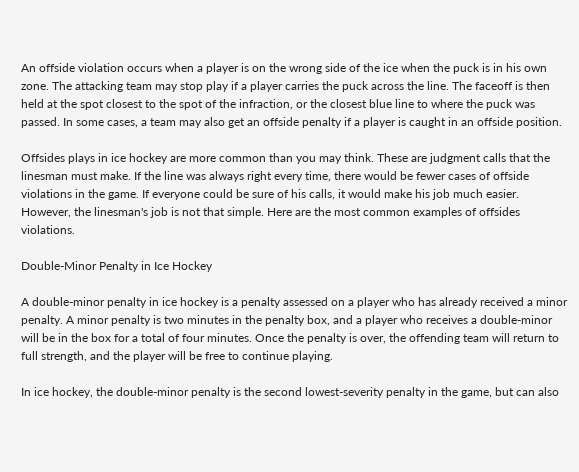An offside violation occurs when a player is on the wrong side of the ice when the puck is in his own zone. The attacking team may stop play if a player carries the puck across the line. The faceoff is then held at the spot closest to the spot of the infraction, or the closest blue line to where the puck was passed. In some cases, a team may also get an offside penalty if a player is caught in an offside position.

Offsides plays in ice hockey are more common than you may think. These are judgment calls that the linesman must make. If the line was always right every time, there would be fewer cases of offside violations in the game. If everyone could be sure of his calls, it would make his job much easier. However, the linesman's job is not that simple. Here are the most common examples of offsides violations.

Double-Minor Penalty in Ice Hockey

A double-minor penalty in ice hockey is a penalty assessed on a player who has already received a minor penalty. A minor penalty is two minutes in the penalty box, and a player who receives a double-minor will be in the box for a total of four minutes. Once the penalty is over, the offending team will return to full strength, and the player will be free to continue playing.

In ice hockey, the double-minor penalty is the second lowest-severity penalty in the game, but can also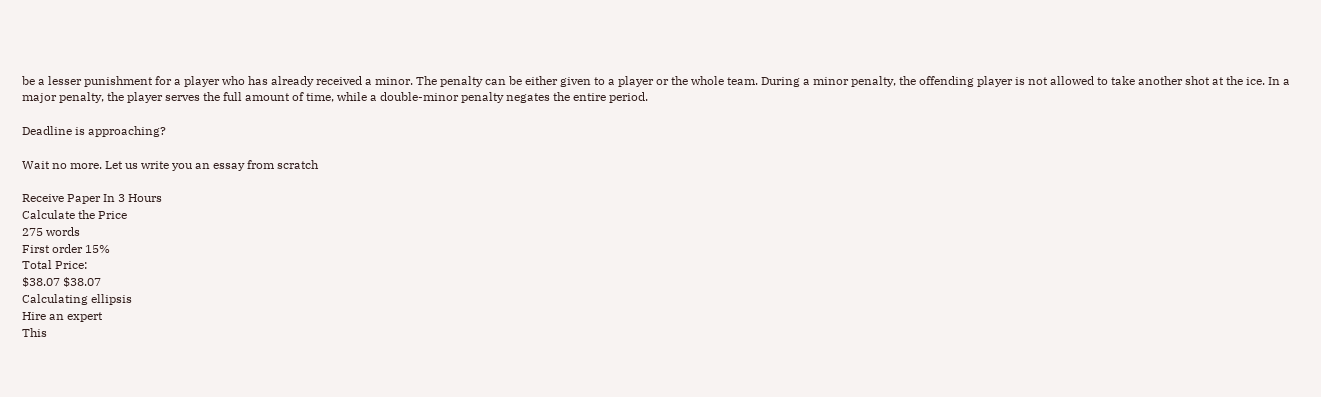be a lesser punishment for a player who has already received a minor. The penalty can be either given to a player or the whole team. During a minor penalty, the offending player is not allowed to take another shot at the ice. In a major penalty, the player serves the full amount of time, while a double-minor penalty negates the entire period.

Deadline is approaching?

Wait no more. Let us write you an essay from scratch

Receive Paper In 3 Hours
Calculate the Price
275 words
First order 15%
Total Price:
$38.07 $38.07
Calculating ellipsis
Hire an expert
This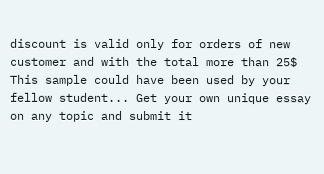discount is valid only for orders of new customer and with the total more than 25$
This sample could have been used by your fellow student... Get your own unique essay on any topic and submit it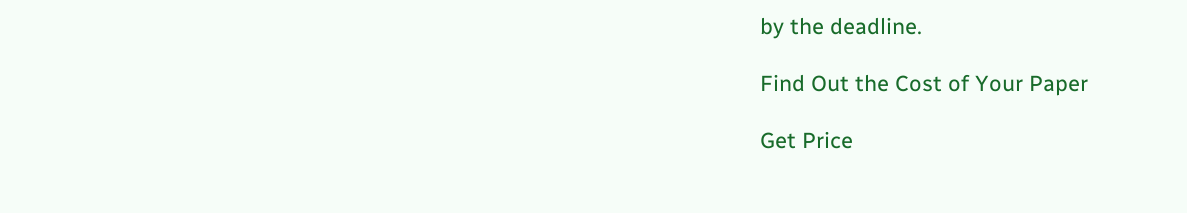by the deadline.

Find Out the Cost of Your Paper

Get Price